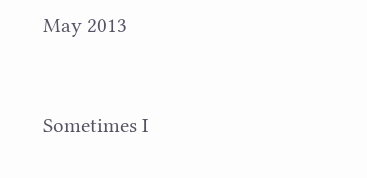May 2013


Sometimes I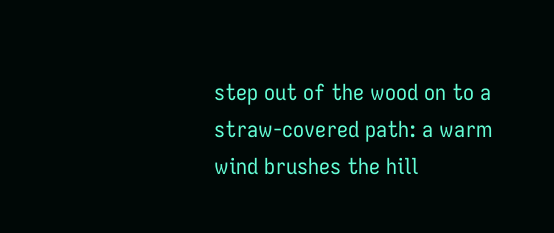step out of the wood on to a straw-covered path: a warm wind brushes the hill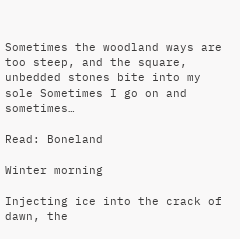Sometimes the woodland ways are too steep, and the square, unbedded stones bite into my sole Sometimes I go on and sometimes…

Read: Boneland

Winter morning

Injecting ice into the crack of dawn, the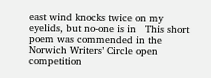east wind knocks twice on my eyelids, but no-one is in   This short poem was commended in the Norwich Writers’ Circle open competition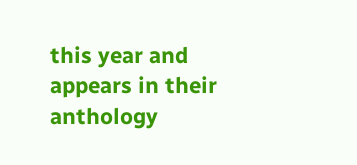this year and appears in their anthology